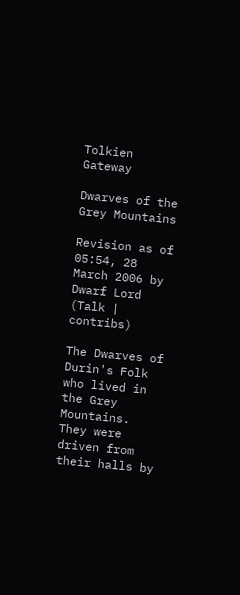Tolkien Gateway

Dwarves of the Grey Mountains

Revision as of 05:54, 28 March 2006 by Dwarf Lord (Talk | contribs)

The Dwarves of Durin's Folk who lived in the Grey Mountains. They were driven from their halls by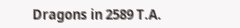Dragons in 2589 T.A.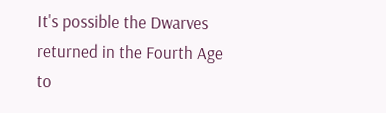It's possible the Dwarves returned in the Fourth Age to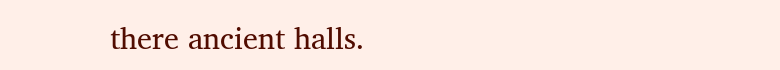there ancient halls.